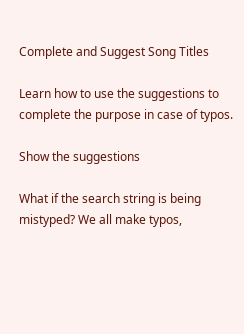Complete and Suggest Song Titles

Learn how to use the suggestions to complete the purpose in case of typos.

Show the suggestions

What if the search string is being mistyped? We all make typos,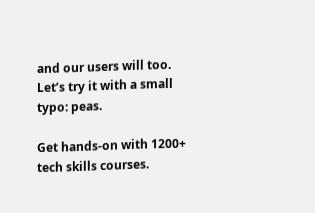and our users will too. Let’s try it with a small typo: peas.

Get hands-on with 1200+ tech skills courses.